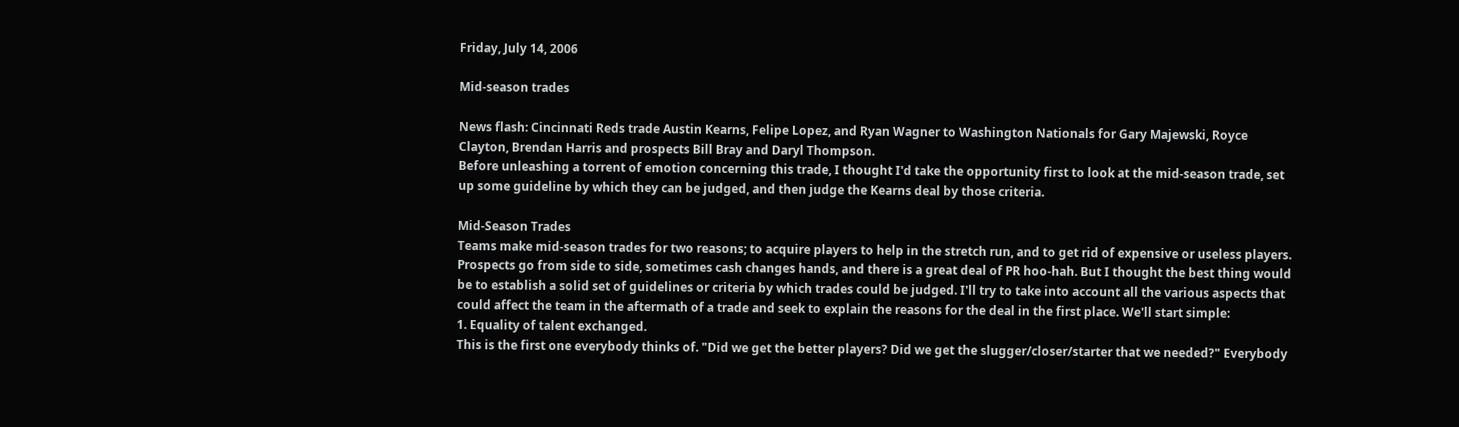Friday, July 14, 2006

Mid-season trades

News flash: Cincinnati Reds trade Austin Kearns, Felipe Lopez, and Ryan Wagner to Washington Nationals for Gary Majewski, Royce Clayton, Brendan Harris and prospects Bill Bray and Daryl Thompson.
Before unleashing a torrent of emotion concerning this trade, I thought I'd take the opportunity first to look at the mid-season trade, set up some guideline by which they can be judged, and then judge the Kearns deal by those criteria.

Mid-Season Trades
Teams make mid-season trades for two reasons; to acquire players to help in the stretch run, and to get rid of expensive or useless players. Prospects go from side to side, sometimes cash changes hands, and there is a great deal of PR hoo-hah. But I thought the best thing would be to establish a solid set of guidelines or criteria by which trades could be judged. I'll try to take into account all the various aspects that could affect the team in the aftermath of a trade and seek to explain the reasons for the deal in the first place. We'll start simple:
1. Equality of talent exchanged.
This is the first one everybody thinks of. "Did we get the better players? Did we get the slugger/closer/starter that we needed?" Everybody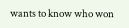wants to know who won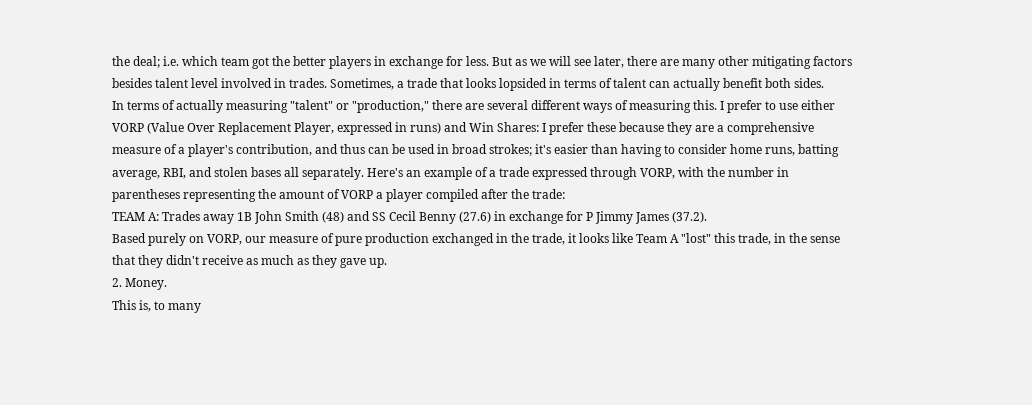the deal; i.e. which team got the better players in exchange for less. But as we will see later, there are many other mitigating factors besides talent level involved in trades. Sometimes, a trade that looks lopsided in terms of talent can actually benefit both sides.
In terms of actually measuring "talent" or "production," there are several different ways of measuring this. I prefer to use either VORP (Value Over Replacement Player, expressed in runs) and Win Shares: I prefer these because they are a comprehensive measure of a player's contribution, and thus can be used in broad strokes; it's easier than having to consider home runs, batting average, RBI, and stolen bases all separately. Here's an example of a trade expressed through VORP, with the number in parentheses representing the amount of VORP a player compiled after the trade:
TEAM A: Trades away 1B John Smith (48) and SS Cecil Benny (27.6) in exchange for P Jimmy James (37.2).
Based purely on VORP, our measure of pure production exchanged in the trade, it looks like Team A "lost" this trade, in the sense that they didn't receive as much as they gave up.
2. Money.
This is, to many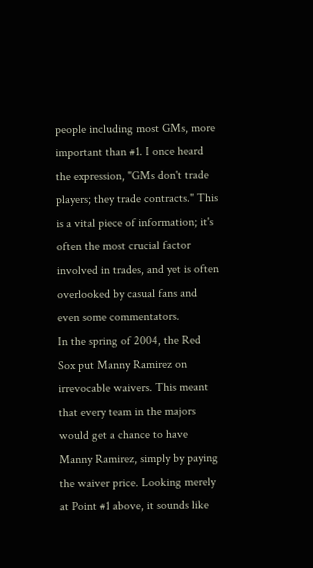people including most GMs, more important than #1. I once heard the expression, "GMs don't trade players; they trade contracts." This is a vital piece of information; it's often the most crucial factor involved in trades, and yet is often overlooked by casual fans and even some commentators.
In the spring of 2004, the Red Sox put Manny Ramirez on irrevocable waivers. This meant that every team in the majors would get a chance to have Manny Ramirez, simply by paying the waiver price. Looking merely at Point #1 above, it sounds like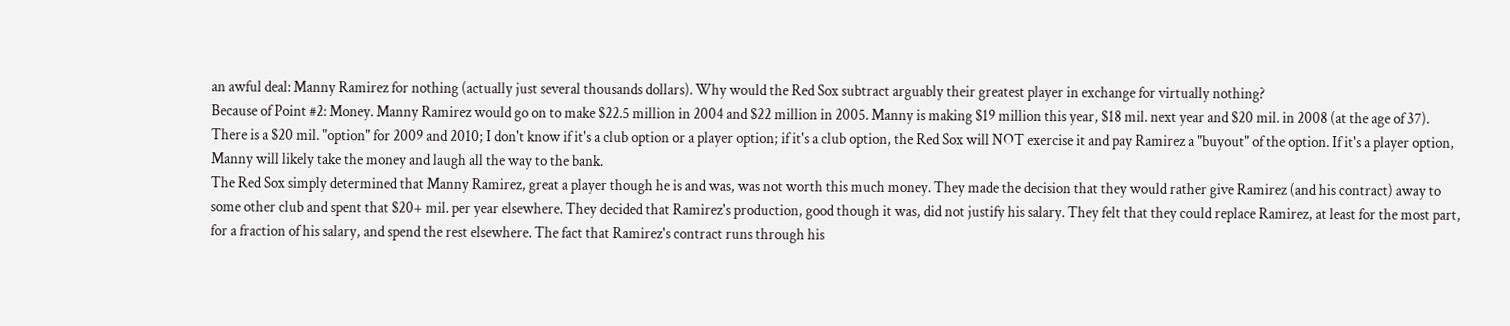an awful deal: Manny Ramirez for nothing (actually just several thousands dollars). Why would the Red Sox subtract arguably their greatest player in exchange for virtually nothing?
Because of Point #2: Money. Manny Ramirez would go on to make $22.5 million in 2004 and $22 million in 2005. Manny is making $19 million this year, $18 mil. next year and $20 mil. in 2008 (at the age of 37). There is a $20 mil. "option" for 2009 and 2010; I don't know if it's a club option or a player option; if it's a club option, the Red Sox will NOT exercise it and pay Ramirez a "buyout" of the option. If it's a player option, Manny will likely take the money and laugh all the way to the bank.
The Red Sox simply determined that Manny Ramirez, great a player though he is and was, was not worth this much money. They made the decision that they would rather give Ramirez (and his contract) away to some other club and spent that $20+ mil. per year elsewhere. They decided that Ramirez's production, good though it was, did not justify his salary. They felt that they could replace Ramirez, at least for the most part, for a fraction of his salary, and spend the rest elsewhere. The fact that Ramirez's contract runs through his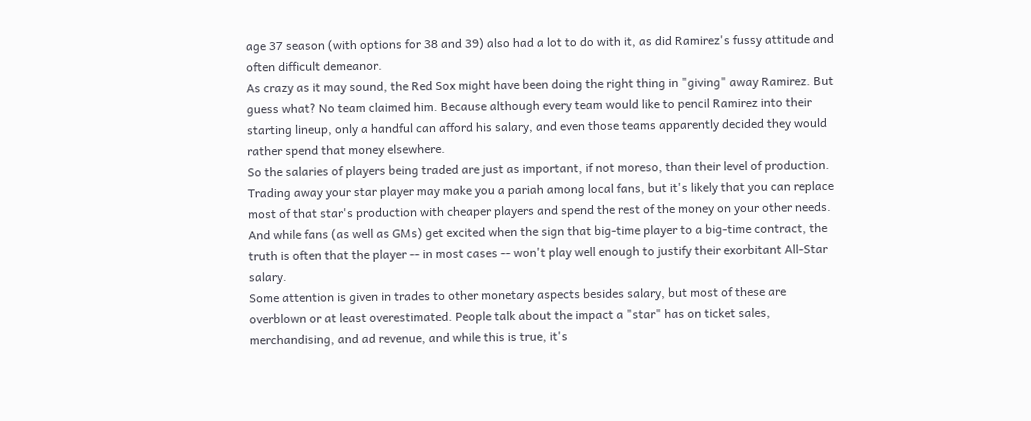age 37 season (with options for 38 and 39) also had a lot to do with it, as did Ramirez's fussy attitude and often difficult demeanor.
As crazy as it may sound, the Red Sox might have been doing the right thing in "giving" away Ramirez. But guess what? No team claimed him. Because although every team would like to pencil Ramirez into their starting lineup, only a handful can afford his salary, and even those teams apparently decided they would rather spend that money elsewhere.
So the salaries of players being traded are just as important, if not moreso, than their level of production. Trading away your star player may make you a pariah among local fans, but it's likely that you can replace most of that star's production with cheaper players and spend the rest of the money on your other needs. And while fans (as well as GMs) get excited when the sign that big-time player to a big-time contract, the truth is often that the player -- in most cases -- won't play well enough to justify their exorbitant All-Star salary.
Some attention is given in trades to other monetary aspects besides salary, but most of these are overblown or at least overestimated. People talk about the impact a "star" has on ticket sales, merchandising, and ad revenue, and while this is true, it's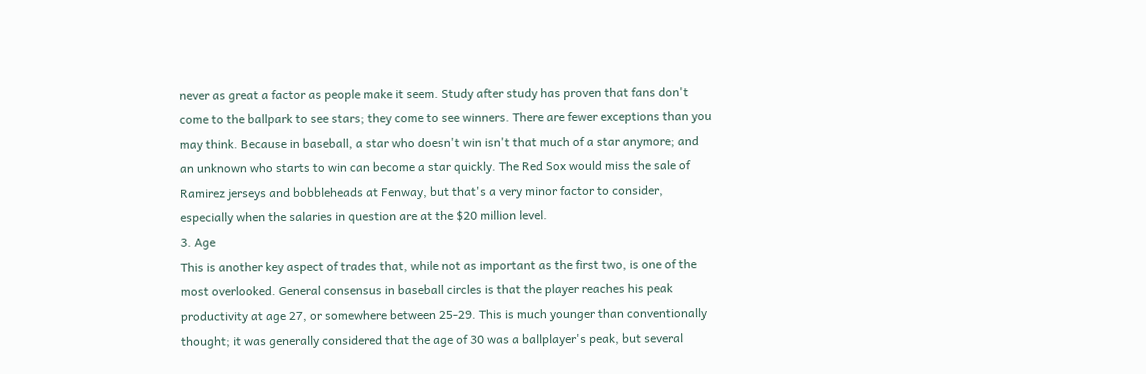never as great a factor as people make it seem. Study after study has proven that fans don't come to the ballpark to see stars; they come to see winners. There are fewer exceptions than you may think. Because in baseball, a star who doesn't win isn't that much of a star anymore; and an unknown who starts to win can become a star quickly. The Red Sox would miss the sale of Ramirez jerseys and bobbleheads at Fenway, but that's a very minor factor to consider, especially when the salaries in question are at the $20 million level.
3. Age
This is another key aspect of trades that, while not as important as the first two, is one of the most overlooked. General consensus in baseball circles is that the player reaches his peak productivity at age 27, or somewhere between 25-29. This is much younger than conventionally thought; it was generally considered that the age of 30 was a ballplayer's peak, but several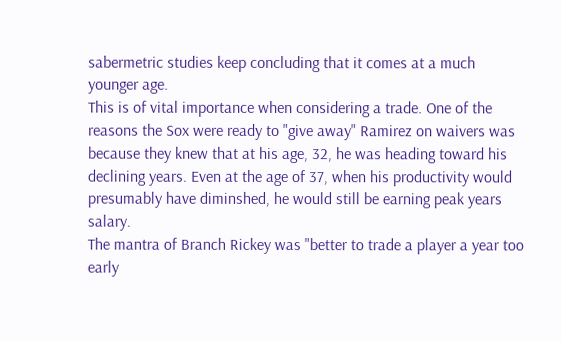sabermetric studies keep concluding that it comes at a much younger age.
This is of vital importance when considering a trade. One of the reasons the Sox were ready to "give away" Ramirez on waivers was because they knew that at his age, 32, he was heading toward his declining years. Even at the age of 37, when his productivity would presumably have diminshed, he would still be earning peak years salary.
The mantra of Branch Rickey was "better to trade a player a year too early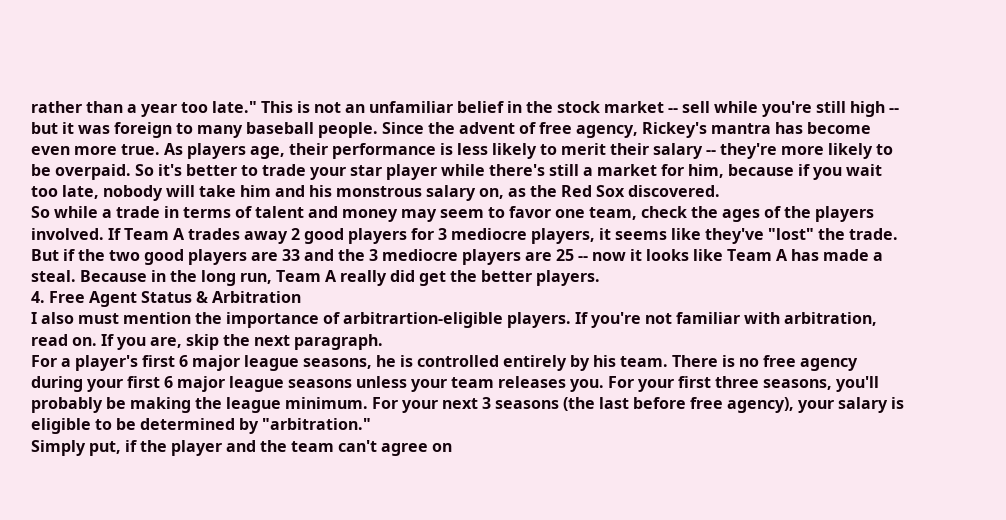rather than a year too late." This is not an unfamiliar belief in the stock market -- sell while you're still high -- but it was foreign to many baseball people. Since the advent of free agency, Rickey's mantra has become even more true. As players age, their performance is less likely to merit their salary -- they're more likely to be overpaid. So it's better to trade your star player while there's still a market for him, because if you wait too late, nobody will take him and his monstrous salary on, as the Red Sox discovered.
So while a trade in terms of talent and money may seem to favor one team, check the ages of the players involved. If Team A trades away 2 good players for 3 mediocre players, it seems like they've "lost" the trade. But if the two good players are 33 and the 3 mediocre players are 25 -- now it looks like Team A has made a steal. Because in the long run, Team A really did get the better players.
4. Free Agent Status & Arbitration
I also must mention the importance of arbitrartion-eligible players. If you're not familiar with arbitration, read on. If you are, skip the next paragraph.
For a player's first 6 major league seasons, he is controlled entirely by his team. There is no free agency during your first 6 major league seasons unless your team releases you. For your first three seasons, you'll probably be making the league minimum. For your next 3 seasons (the last before free agency), your salary is eligible to be determined by "arbitration."
Simply put, if the player and the team can't agree on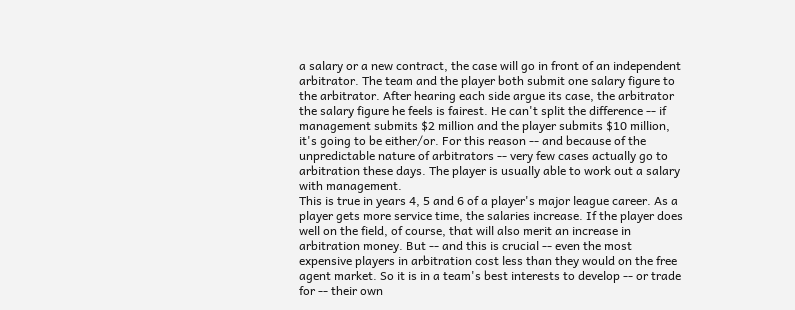a salary or a new contract, the case will go in front of an independent arbitrator. The team and the player both submit one salary figure to the arbitrator. After hearing each side argue its case, the arbitrator the salary figure he feels is fairest. He can't split the difference -- if management submits $2 million and the player submits $10 million, it's going to be either/or. For this reason -- and because of the unpredictable nature of arbitrators -- very few cases actually go to arbitration these days. The player is usually able to work out a salary with management.
This is true in years 4, 5 and 6 of a player's major league career. As a player gets more service time, the salaries increase. If the player does well on the field, of course, that will also merit an increase in arbitration money. But -- and this is crucial -- even the most expensive players in arbitration cost less than they would on the free agent market. So it is in a team's best interests to develop -- or trade for -- their own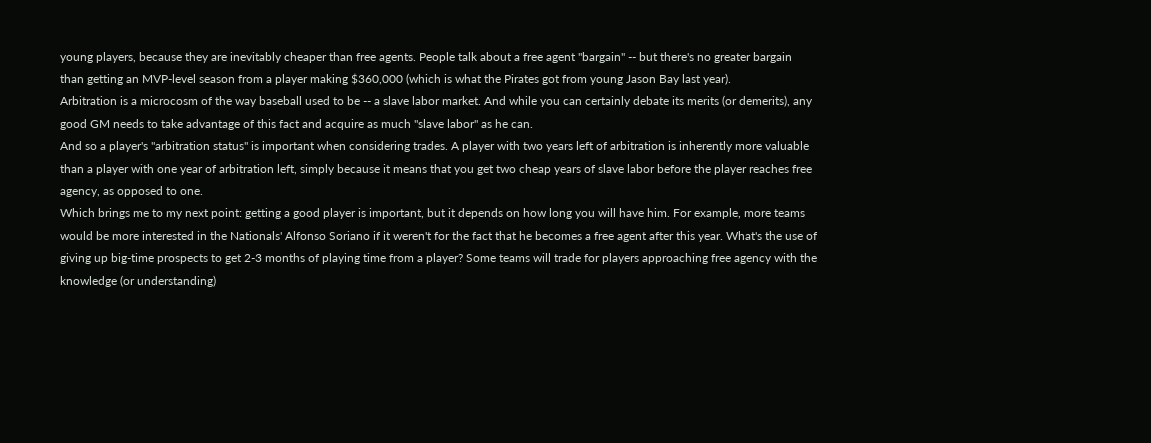young players, because they are inevitably cheaper than free agents. People talk about a free agent "bargain" -- but there's no greater bargain than getting an MVP-level season from a player making $360,000 (which is what the Pirates got from young Jason Bay last year).
Arbitration is a microcosm of the way baseball used to be -- a slave labor market. And while you can certainly debate its merits (or demerits), any good GM needs to take advantage of this fact and acquire as much "slave labor" as he can.
And so a player's "arbitration status" is important when considering trades. A player with two years left of arbitration is inherently more valuable than a player with one year of arbitration left, simply because it means that you get two cheap years of slave labor before the player reaches free agency, as opposed to one.
Which brings me to my next point: getting a good player is important, but it depends on how long you will have him. For example, more teams would be more interested in the Nationals' Alfonso Soriano if it weren't for the fact that he becomes a free agent after this year. What's the use of giving up big-time prospects to get 2-3 months of playing time from a player? Some teams will trade for players approaching free agency with the knowledge (or understanding)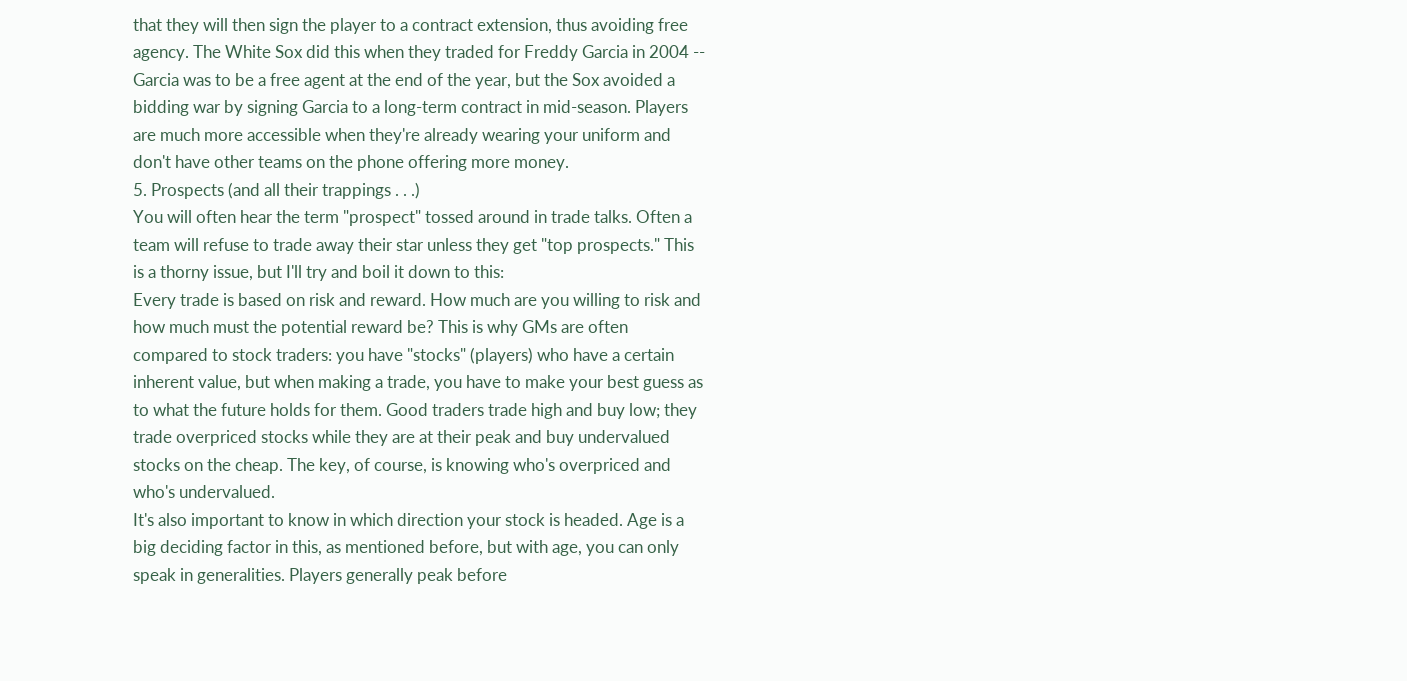that they will then sign the player to a contract extension, thus avoiding free agency. The White Sox did this when they traded for Freddy Garcia in 2004 -- Garcia was to be a free agent at the end of the year, but the Sox avoided a bidding war by signing Garcia to a long-term contract in mid-season. Players are much more accessible when they're already wearing your uniform and don't have other teams on the phone offering more money.
5. Prospects (and all their trappings . . .)
You will often hear the term "prospect" tossed around in trade talks. Often a team will refuse to trade away their star unless they get "top prospects." This is a thorny issue, but I'll try and boil it down to this:
Every trade is based on risk and reward. How much are you willing to risk and how much must the potential reward be? This is why GMs are often compared to stock traders: you have "stocks" (players) who have a certain inherent value, but when making a trade, you have to make your best guess as to what the future holds for them. Good traders trade high and buy low; they trade overpriced stocks while they are at their peak and buy undervalued stocks on the cheap. The key, of course, is knowing who's overpriced and who's undervalued.
It's also important to know in which direction your stock is headed. Age is a big deciding factor in this, as mentioned before, but with age, you can only speak in generalities. Players generally peak before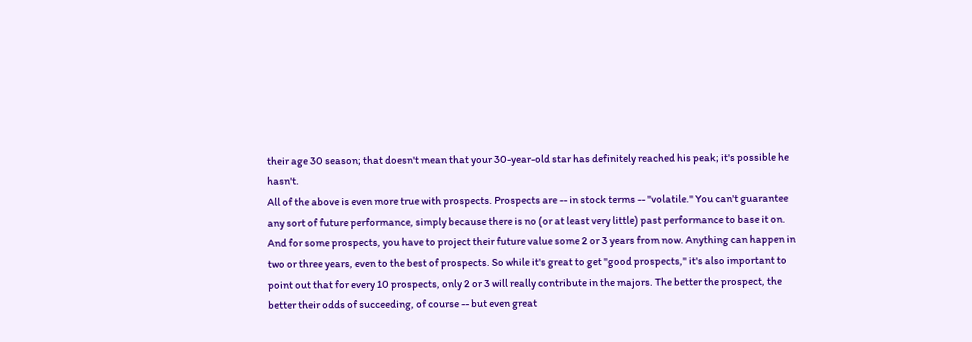their age 30 season; that doesn't mean that your 30-year-old star has definitely reached his peak; it's possible he hasn't.
All of the above is even more true with prospects. Prospects are -- in stock terms -- "volatile." You can't guarantee any sort of future performance, simply because there is no (or at least very little) past performance to base it on. And for some prospects, you have to project their future value some 2 or 3 years from now. Anything can happen in two or three years, even to the best of prospects. So while it's great to get "good prospects," it's also important to point out that for every 10 prospects, only 2 or 3 will really contribute in the majors. The better the prospect, the better their odds of succeeding, of course -- but even great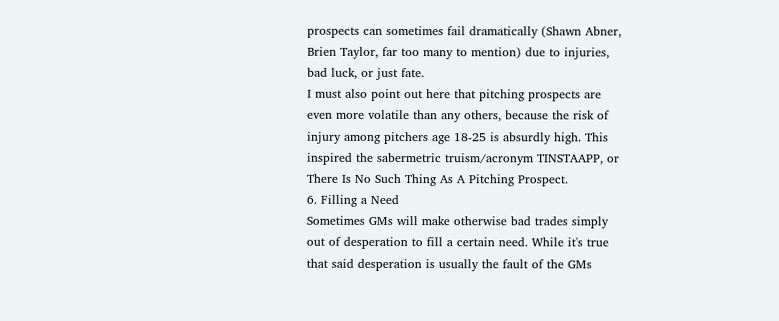prospects can sometimes fail dramatically (Shawn Abner, Brien Taylor, far too many to mention) due to injuries, bad luck, or just fate.
I must also point out here that pitching prospects are even more volatile than any others, because the risk of injury among pitchers age 18-25 is absurdly high. This inspired the sabermetric truism/acronym TINSTAAPP, or There Is No Such Thing As A Pitching Prospect.
6. Filling a Need
Sometimes GMs will make otherwise bad trades simply out of desperation to fill a certain need. While it's true that said desperation is usually the fault of the GMs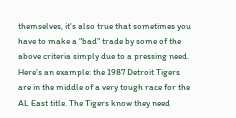themselves, it's also true that sometimes you have to make a "bad" trade by some of the above criteria simply due to a pressing need.
Here's an example: the 1987 Detroit Tigers are in the middle of a very tough race for the AL East title. The Tigers know they need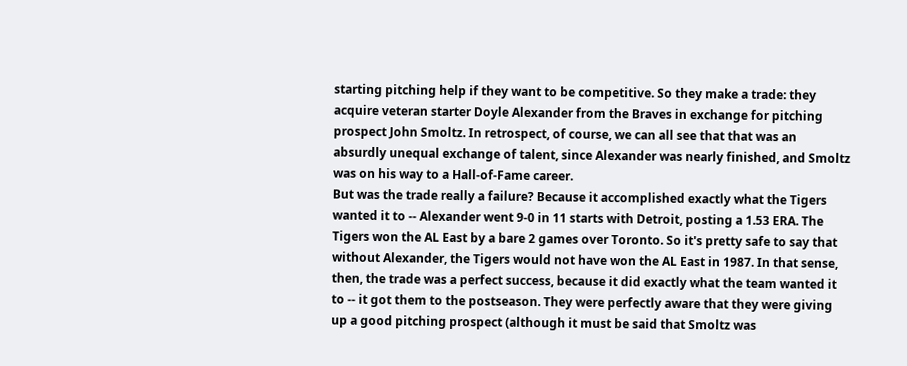starting pitching help if they want to be competitive. So they make a trade: they acquire veteran starter Doyle Alexander from the Braves in exchange for pitching prospect John Smoltz. In retrospect, of course, we can all see that that was an absurdly unequal exchange of talent, since Alexander was nearly finished, and Smoltz was on his way to a Hall-of-Fame career.
But was the trade really a failure? Because it accomplished exactly what the Tigers wanted it to -- Alexander went 9-0 in 11 starts with Detroit, posting a 1.53 ERA. The Tigers won the AL East by a bare 2 games over Toronto. So it's pretty safe to say that without Alexander, the Tigers would not have won the AL East in 1987. In that sense, then, the trade was a perfect success, because it did exactly what the team wanted it to -- it got them to the postseason. They were perfectly aware that they were giving up a good pitching prospect (although it must be said that Smoltz was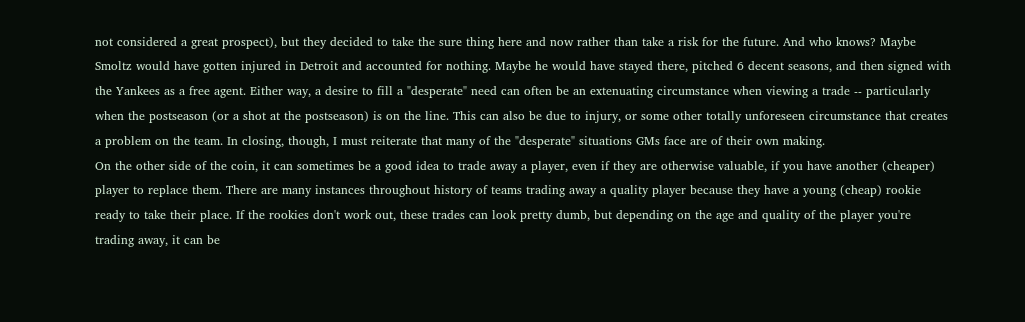not considered a great prospect), but they decided to take the sure thing here and now rather than take a risk for the future. And who knows? Maybe Smoltz would have gotten injured in Detroit and accounted for nothing. Maybe he would have stayed there, pitched 6 decent seasons, and then signed with the Yankees as a free agent. Either way, a desire to fill a "desperate" need can often be an extenuating circumstance when viewing a trade -- particularly when the postseason (or a shot at the postseason) is on the line. This can also be due to injury, or some other totally unforeseen circumstance that creates a problem on the team. In closing, though, I must reiterate that many of the "desperate" situations GMs face are of their own making.
On the other side of the coin, it can sometimes be a good idea to trade away a player, even if they are otherwise valuable, if you have another (cheaper) player to replace them. There are many instances throughout history of teams trading away a quality player because they have a young (cheap) rookie ready to take their place. If the rookies don't work out, these trades can look pretty dumb, but depending on the age and quality of the player you're trading away, it can be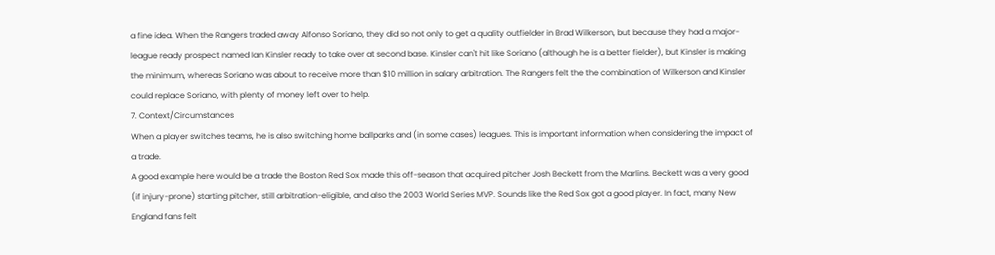a fine idea. When the Rangers traded away Alfonso Soriano, they did so not only to get a quality outfielder in Brad Wilkerson, but because they had a major-league ready prospect named Ian Kinsler ready to take over at second base. Kinsler can't hit like Soriano (although he is a better fielder), but Kinsler is making the minimum, whereas Soriano was about to receive more than $10 million in salary arbitration. The Rangers felt the the combination of Wilkerson and Kinsler could replace Soriano, with plenty of money left over to help.
7. Context/Circumstances
When a player switches teams, he is also switching home ballparks and (in some cases) leagues. This is important information when considering the impact of a trade.
A good example here would be a trade the Boston Red Sox made this off-season that acquired pitcher Josh Beckett from the Marlins. Beckett was a very good (if injury-prone) starting pitcher, still arbitration-eligible, and also the 2003 World Series MVP. Sounds like the Red Sox got a good player. In fact, many New England fans felt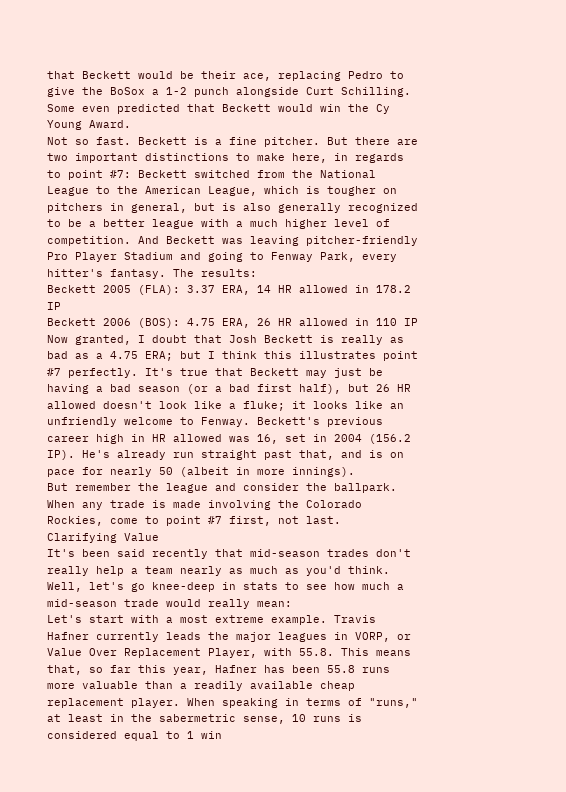that Beckett would be their ace, replacing Pedro to give the BoSox a 1-2 punch alongside Curt Schilling. Some even predicted that Beckett would win the Cy Young Award.
Not so fast. Beckett is a fine pitcher. But there are two important distinctions to make here, in regards to point #7: Beckett switched from the National League to the American League, which is tougher on pitchers in general, but is also generally recognized to be a better league with a much higher level of competition. And Beckett was leaving pitcher-friendly Pro Player Stadium and going to Fenway Park, every hitter's fantasy. The results:
Beckett 2005 (FLA): 3.37 ERA, 14 HR allowed in 178.2 IP
Beckett 2006 (BOS): 4.75 ERA, 26 HR allowed in 110 IP
Now granted, I doubt that Josh Beckett is really as bad as a 4.75 ERA; but I think this illustrates point #7 perfectly. It's true that Beckett may just be having a bad season (or a bad first half), but 26 HR allowed doesn't look like a fluke; it looks like an unfriendly welcome to Fenway. Beckett's previous career high in HR allowed was 16, set in 2004 (156.2 IP). He's already run straight past that, and is on pace for nearly 50 (albeit in more innings).
But remember the league and consider the ballpark. When any trade is made involving the Colorado Rockies, come to point #7 first, not last.
Clarifying Value
It's been said recently that mid-season trades don't really help a team nearly as much as you'd think. Well, let's go knee-deep in stats to see how much a mid-season trade would really mean:
Let's start with a most extreme example. Travis Hafner currently leads the major leagues in VORP, or Value Over Replacement Player, with 55.8. This means that, so far this year, Hafner has been 55.8 runs more valuable than a readily available cheap replacement player. When speaking in terms of "runs," at least in the sabermetric sense, 10 runs is considered equal to 1 win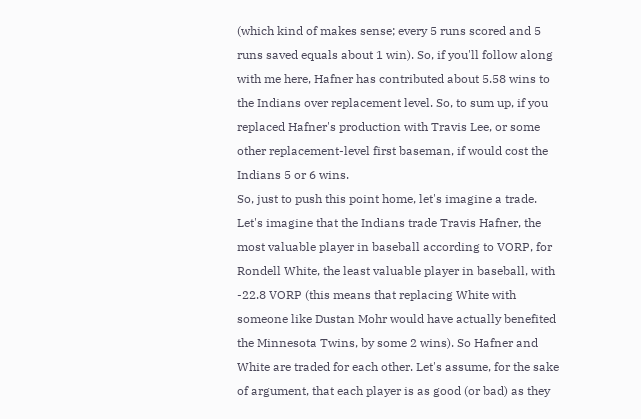(which kind of makes sense; every 5 runs scored and 5 runs saved equals about 1 win). So, if you'll follow along with me here, Hafner has contributed about 5.58 wins to the Indians over replacement level. So, to sum up, if you replaced Hafner's production with Travis Lee, or some other replacement-level first baseman, if would cost the Indians 5 or 6 wins.
So, just to push this point home, let's imagine a trade. Let's imagine that the Indians trade Travis Hafner, the most valuable player in baseball according to VORP, for Rondell White, the least valuable player in baseball, with -22.8 VORP (this means that replacing White with someone like Dustan Mohr would have actually benefited the Minnesota Twins, by some 2 wins). So Hafner and White are traded for each other. Let's assume, for the sake of argument, that each player is as good (or bad) as they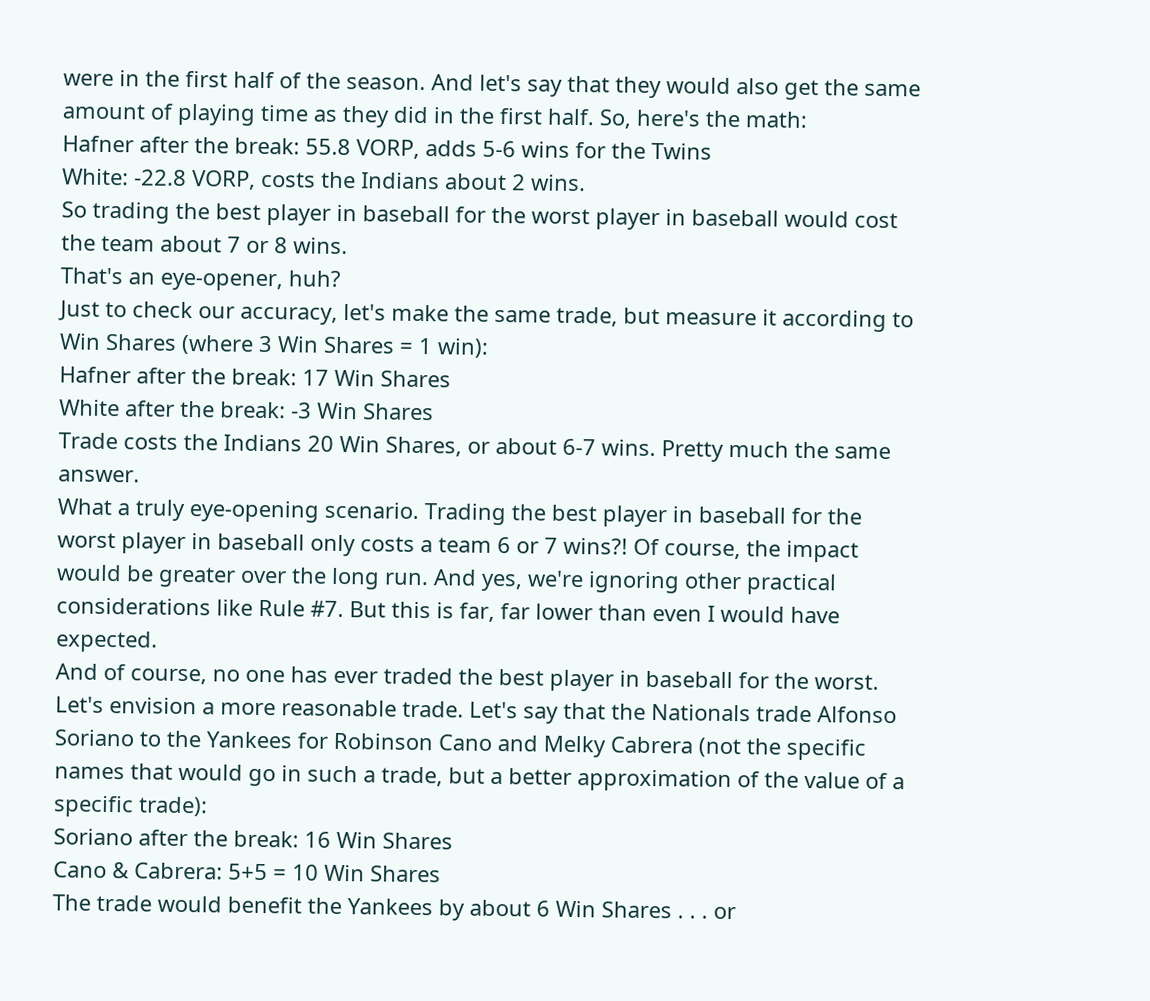were in the first half of the season. And let's say that they would also get the same amount of playing time as they did in the first half. So, here's the math:
Hafner after the break: 55.8 VORP, adds 5-6 wins for the Twins
White: -22.8 VORP, costs the Indians about 2 wins.
So trading the best player in baseball for the worst player in baseball would cost the team about 7 or 8 wins.
That's an eye-opener, huh?
Just to check our accuracy, let's make the same trade, but measure it according to Win Shares (where 3 Win Shares = 1 win):
Hafner after the break: 17 Win Shares
White after the break: -3 Win Shares
Trade costs the Indians 20 Win Shares, or about 6-7 wins. Pretty much the same answer.
What a truly eye-opening scenario. Trading the best player in baseball for the worst player in baseball only costs a team 6 or 7 wins?! Of course, the impact would be greater over the long run. And yes, we're ignoring other practical considerations like Rule #7. But this is far, far lower than even I would have expected.
And of course, no one has ever traded the best player in baseball for the worst. Let's envision a more reasonable trade. Let's say that the Nationals trade Alfonso Soriano to the Yankees for Robinson Cano and Melky Cabrera (not the specific names that would go in such a trade, but a better approximation of the value of a specific trade):
Soriano after the break: 16 Win Shares
Cano & Cabrera: 5+5 = 10 Win Shares
The trade would benefit the Yankees by about 6 Win Shares . . . or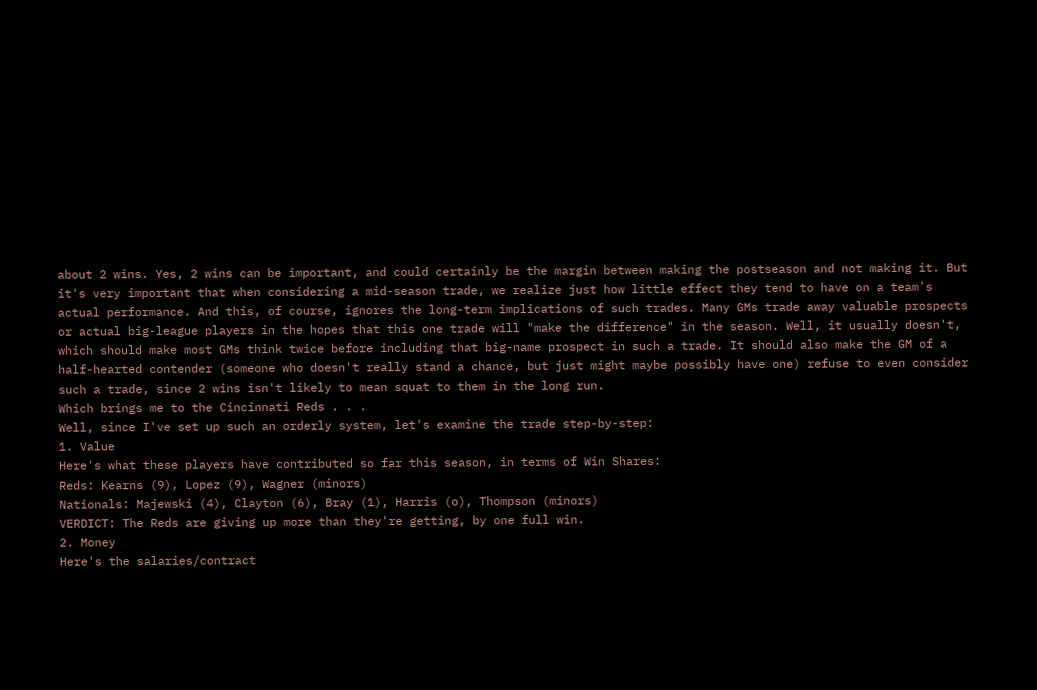about 2 wins. Yes, 2 wins can be important, and could certainly be the margin between making the postseason and not making it. But it's very important that when considering a mid-season trade, we realize just how little effect they tend to have on a team's actual performance. And this, of course, ignores the long-term implications of such trades. Many GMs trade away valuable prospects or actual big-league players in the hopes that this one trade will "make the difference" in the season. Well, it usually doesn't, which should make most GMs think twice before including that big-name prospect in such a trade. It should also make the GM of a half-hearted contender (someone who doesn't really stand a chance, but just might maybe possibly have one) refuse to even consider such a trade, since 2 wins isn't likely to mean squat to them in the long run.
Which brings me to the Cincinnati Reds . . .
Well, since I've set up such an orderly system, let's examine the trade step-by-step:
1. Value
Here's what these players have contributed so far this season, in terms of Win Shares:
Reds: Kearns (9), Lopez (9), Wagner (minors)
Nationals: Majewski (4), Clayton (6), Bray (1), Harris (o), Thompson (minors)
VERDICT: The Reds are giving up more than they're getting, by one full win.
2. Money
Here's the salaries/contract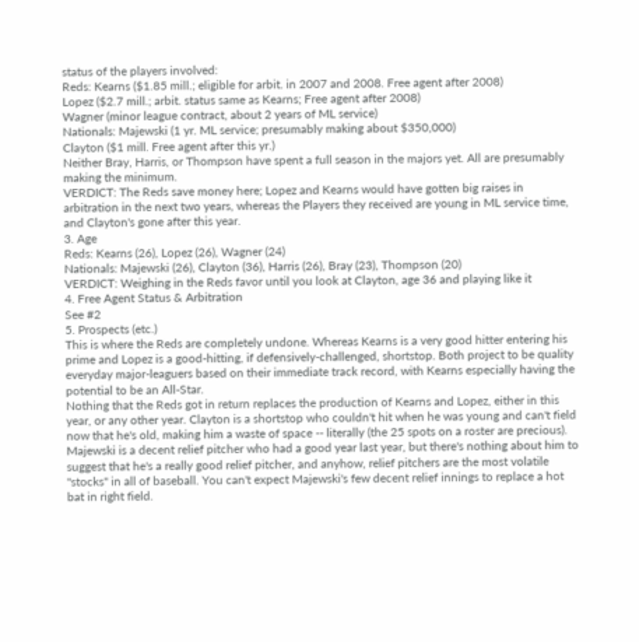status of the players involved:
Reds: Kearns ($1.85 mill.; eligible for arbit. in 2007 and 2008. Free agent after 2008)
Lopez ($2.7 mill.; arbit. status same as Kearns; Free agent after 2008)
Wagner (minor league contract, about 2 years of ML service)
Nationals: Majewski (1 yr. ML service; presumably making about $350,000)
Clayton ($1 mill. Free agent after this yr.)
Neither Bray, Harris, or Thompson have spent a full season in the majors yet. All are presumably making the minimum.
VERDICT: The Reds save money here; Lopez and Kearns would have gotten big raises in arbitration in the next two years, whereas the Players they received are young in ML service time, and Clayton's gone after this year.
3. Age
Reds: Kearns (26), Lopez (26), Wagner (24)
Nationals: Majewski (26), Clayton (36), Harris (26), Bray (23), Thompson (20)
VERDICT: Weighing in the Reds favor until you look at Clayton, age 36 and playing like it
4. Free Agent Status & Arbitration
See #2
5. Prospects (etc.)
This is where the Reds are completely undone. Whereas Kearns is a very good hitter entering his prime and Lopez is a good-hitting, if defensively-challenged, shortstop. Both project to be quality everyday major-leaguers based on their immediate track record, with Kearns especially having the potential to be an All-Star.
Nothing that the Reds got in return replaces the production of Kearns and Lopez, either in this year, or any other year. Clayton is a shortstop who couldn't hit when he was young and can't field now that he's old, making him a waste of space -- literally (the 25 spots on a roster are precious). Majewski is a decent relief pitcher who had a good year last year, but there's nothing about him to suggest that he's a really good relief pitcher, and anyhow, relief pitchers are the most volatile "stocks" in all of baseball. You can't expect Majewski's few decent relief innings to replace a hot bat in right field.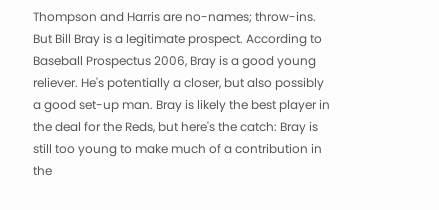Thompson and Harris are no-names; throw-ins. But Bill Bray is a legitimate prospect. According to Baseball Prospectus 2006, Bray is a good young reliever. He's potentially a closer, but also possibly a good set-up man. Bray is likely the best player in the deal for the Reds, but here's the catch: Bray is still too young to make much of a contribution in the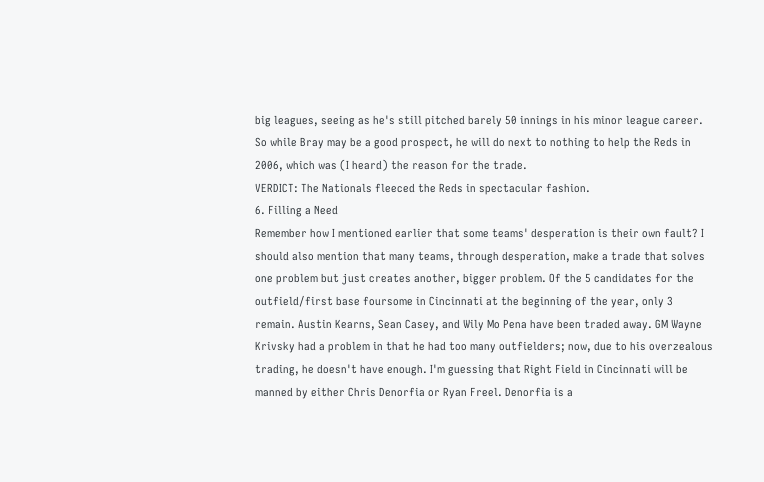big leagues, seeing as he's still pitched barely 50 innings in his minor league career. So while Bray may be a good prospect, he will do next to nothing to help the Reds in 2006, which was (I heard) the reason for the trade.
VERDICT: The Nationals fleeced the Reds in spectacular fashion.
6. Filling a Need
Remember how I mentioned earlier that some teams' desperation is their own fault? I should also mention that many teams, through desperation, make a trade that solves one problem but just creates another, bigger problem. Of the 5 candidates for the outfield/first base foursome in Cincinnati at the beginning of the year, only 3 remain. Austin Kearns, Sean Casey, and Wily Mo Pena have been traded away. GM Wayne Krivsky had a problem in that he had too many outfielders; now, due to his overzealous trading, he doesn't have enough. I'm guessing that Right Field in Cincinnati will be manned by either Chris Denorfia or Ryan Freel. Denorfia is a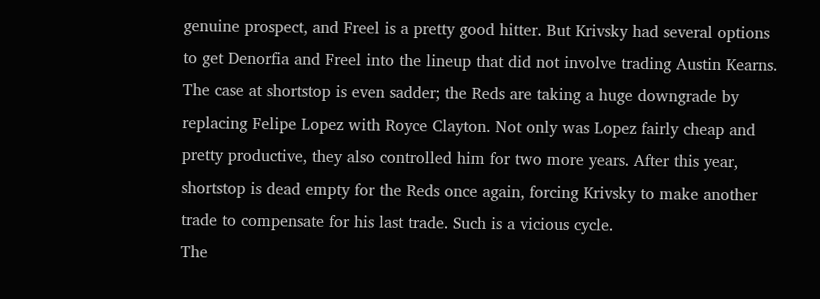genuine prospect, and Freel is a pretty good hitter. But Krivsky had several options to get Denorfia and Freel into the lineup that did not involve trading Austin Kearns. The case at shortstop is even sadder; the Reds are taking a huge downgrade by replacing Felipe Lopez with Royce Clayton. Not only was Lopez fairly cheap and pretty productive, they also controlled him for two more years. After this year, shortstop is dead empty for the Reds once again, forcing Krivsky to make another trade to compensate for his last trade. Such is a vicious cycle.
The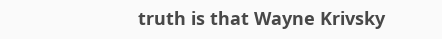truth is that Wayne Krivsky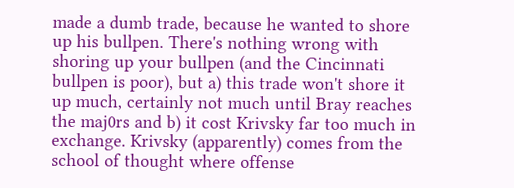made a dumb trade, because he wanted to shore up his bullpen. There's nothing wrong with shoring up your bullpen (and the Cincinnati bullpen is poor), but a) this trade won't shore it up much, certainly not much until Bray reaches the maj0rs and b) it cost Krivsky far too much in exchange. Krivsky (apparently) comes from the school of thought where offense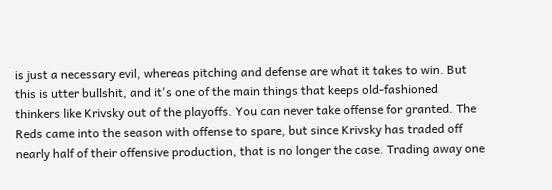is just a necessary evil, whereas pitching and defense are what it takes to win. But this is utter bullshit, and it's one of the main things that keeps old-fashioned thinkers like Krivsky out of the playoffs. You can never take offense for granted. The Reds came into the season with offense to spare, but since Krivsky has traded off nearly half of their offensive production, that is no longer the case. Trading away one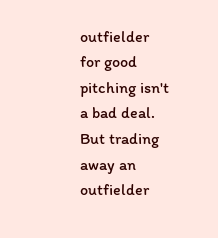outfielder for good pitching isn't a bad deal. But trading away an outfielder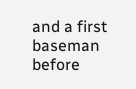and a first baseman before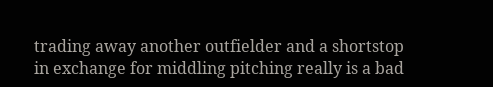trading away another outfielder and a shortstop in exchange for middling pitching really is a bad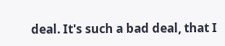deal. It's such a bad deal, that I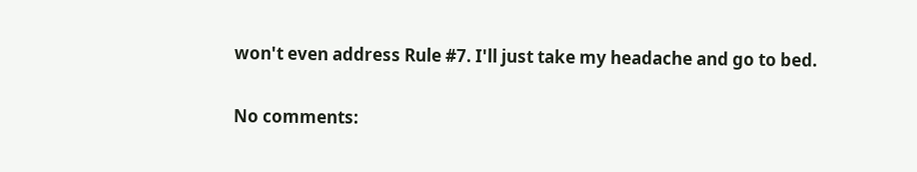won't even address Rule #7. I'll just take my headache and go to bed.

No comments: